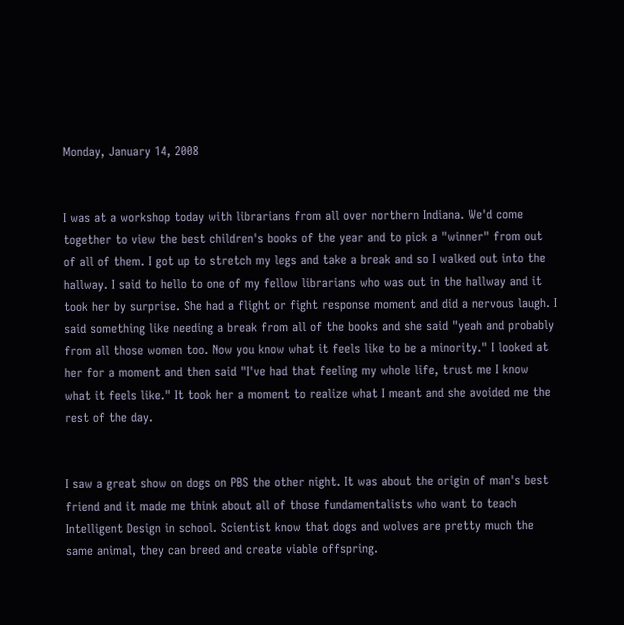Monday, January 14, 2008


I was at a workshop today with librarians from all over northern Indiana. We'd come together to view the best children's books of the year and to pick a "winner" from out of all of them. I got up to stretch my legs and take a break and so I walked out into the hallway. I said to hello to one of my fellow librarians who was out in the hallway and it took her by surprise. She had a flight or fight response moment and did a nervous laugh. I said something like needing a break from all of the books and she said "yeah and probably from all those women too. Now you know what it feels like to be a minority." I looked at her for a moment and then said "I've had that feeling my whole life, trust me I know what it feels like." It took her a moment to realize what I meant and she avoided me the rest of the day.


I saw a great show on dogs on PBS the other night. It was about the origin of man's best friend and it made me think about all of those fundamentalists who want to teach Intelligent Design in school. Scientist know that dogs and wolves are pretty much the same animal, they can breed and create viable offspring.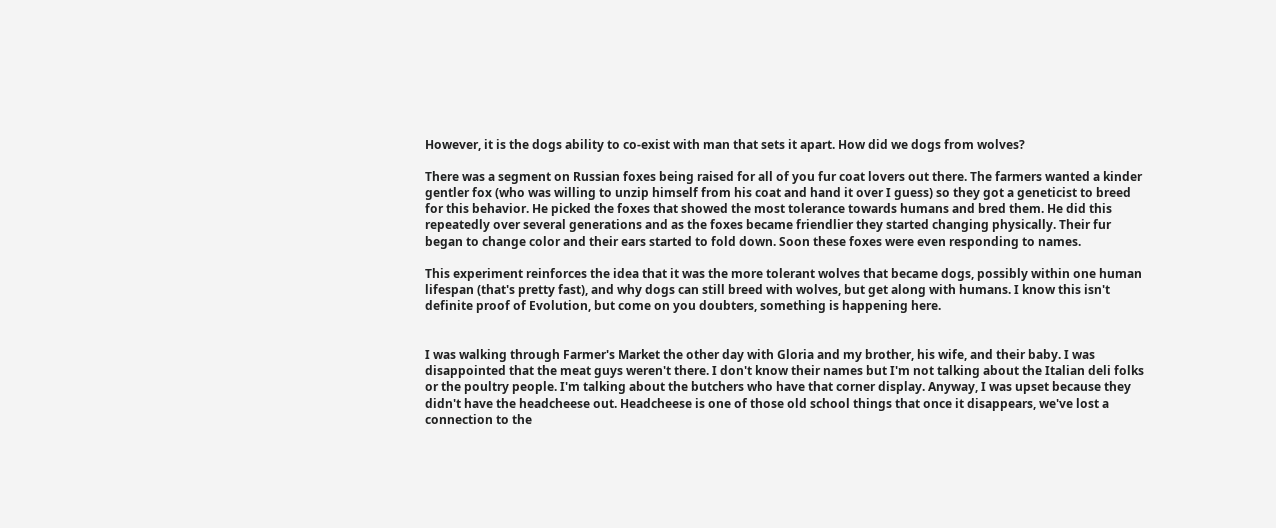However, it is the dogs ability to co-exist with man that sets it apart. How did we dogs from wolves?

There was a segment on Russian foxes being raised for all of you fur coat lovers out there. The farmers wanted a kinder gentler fox (who was willing to unzip himself from his coat and hand it over I guess) so they got a geneticist to breed for this behavior. He picked the foxes that showed the most tolerance towards humans and bred them. He did this repeatedly over several generations and as the foxes became friendlier they started changing physically. Their fur began to change color and their ears started to fold down. Soon these foxes were even responding to names.

This experiment reinforces the idea that it was the more tolerant wolves that became dogs, possibly within one human lifespan (that's pretty fast), and why dogs can still breed with wolves, but get along with humans. I know this isn't definite proof of Evolution, but come on you doubters, something is happening here.


I was walking through Farmer's Market the other day with Gloria and my brother, his wife, and their baby. I was disappointed that the meat guys weren't there. I don't know their names but I'm not talking about the Italian deli folks or the poultry people. I'm talking about the butchers who have that corner display. Anyway, I was upset because they didn't have the headcheese out. Headcheese is one of those old school things that once it disappears, we've lost a connection to the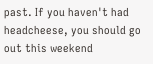past. If you haven't had headcheese, you should go out this weekend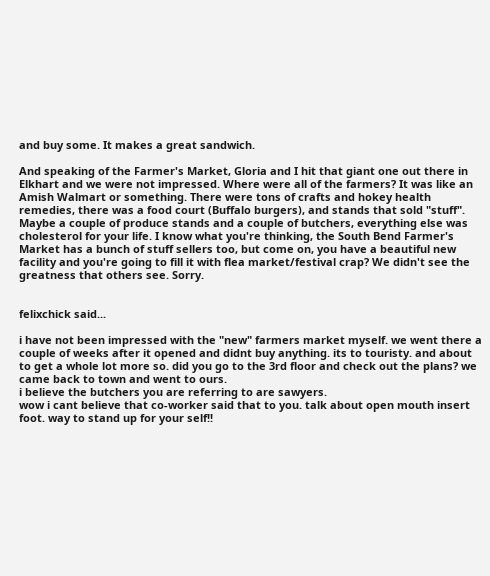and buy some. It makes a great sandwich.

And speaking of the Farmer's Market, Gloria and I hit that giant one out there in Elkhart and we were not impressed. Where were all of the farmers? It was like an Amish Walmart or something. There were tons of crafts and hokey health remedies, there was a food court (Buffalo burgers), and stands that sold "stuff". Maybe a couple of produce stands and a couple of butchers, everything else was cholesterol for your life. I know what you're thinking, the South Bend Farmer's Market has a bunch of stuff sellers too, but come on, you have a beautiful new facility and you're going to fill it with flea market/festival crap? We didn't see the greatness that others see. Sorry.


felixchick said...

i have not been impressed with the "new" farmers market myself. we went there a couple of weeks after it opened and didnt buy anything. its to touristy. and about to get a whole lot more so. did you go to the 3rd floor and check out the plans? we came back to town and went to ours.
i believe the butchers you are referring to are sawyers.
wow i cant believe that co-worker said that to you. talk about open mouth insert foot. way to stand up for your self!!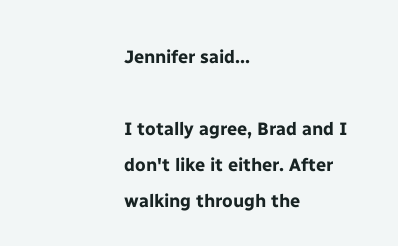Jennifer said...

I totally agree, Brad and I don't like it either. After walking through the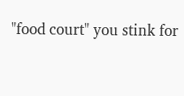"food court" you stink for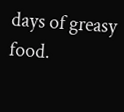days of greasy food.